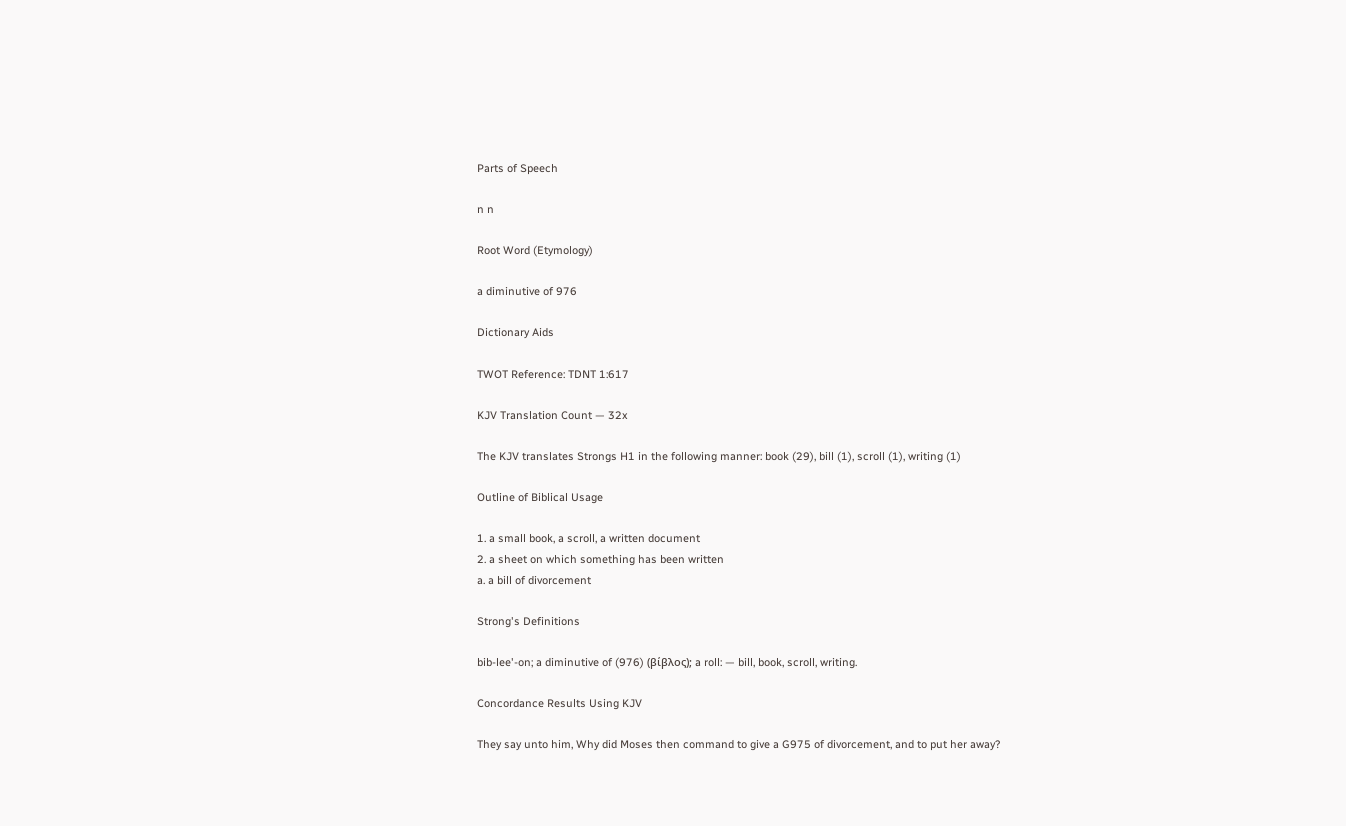Parts of Speech

n n

Root Word (Etymology)

a diminutive of 976

Dictionary Aids

TWOT Reference: TDNT 1:617

KJV Translation Count — 32x

The KJV translates Strongs H1 in the following manner: book (29), bill (1), scroll (1), writing (1)

Outline of Biblical Usage

1. a small book, a scroll, a written document
2. a sheet on which something has been written
a. a bill of divorcement

Strong's Definitions

bib-lee'-on; a diminutive of (976) (βίβλος); a roll: — bill, book, scroll, writing.

Concordance Results Using KJV

They say unto him, Why did Moses then command to give a G975 of divorcement, and to put her away?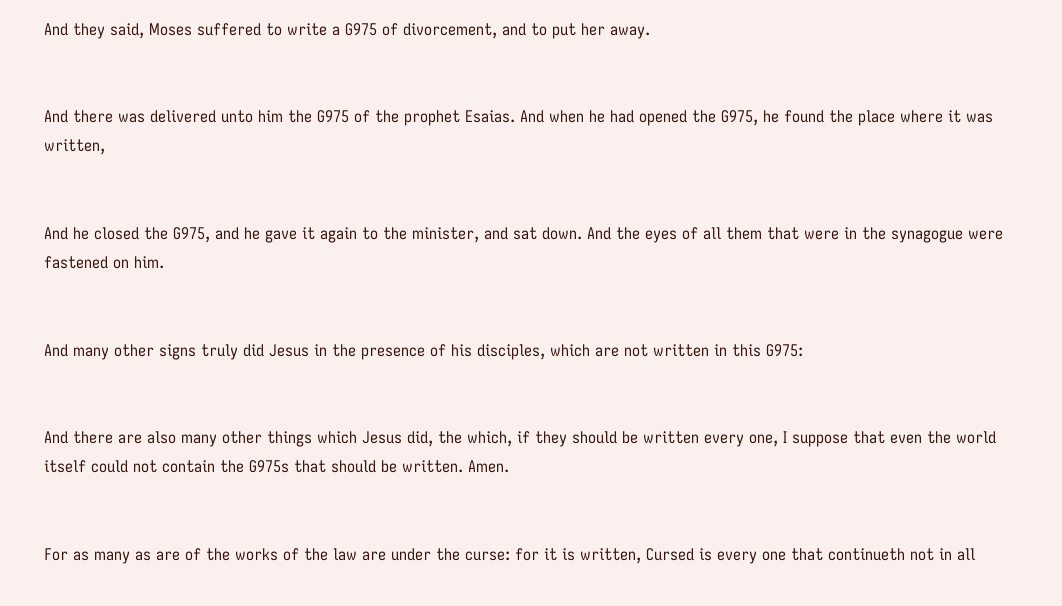And they said, Moses suffered to write a G975 of divorcement, and to put her away.


And there was delivered unto him the G975 of the prophet Esaias. And when he had opened the G975, he found the place where it was written,


And he closed the G975, and he gave it again to the minister, and sat down. And the eyes of all them that were in the synagogue were fastened on him.


And many other signs truly did Jesus in the presence of his disciples, which are not written in this G975:


And there are also many other things which Jesus did, the which, if they should be written every one, I suppose that even the world itself could not contain the G975s that should be written. Amen.


For as many as are of the works of the law are under the curse: for it is written, Cursed is every one that continueth not in all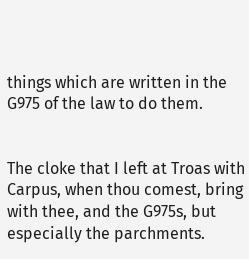things which are written in the G975 of the law to do them.


The cloke that I left at Troas with Carpus, when thou comest, bring with thee, and the G975s, but especially the parchments.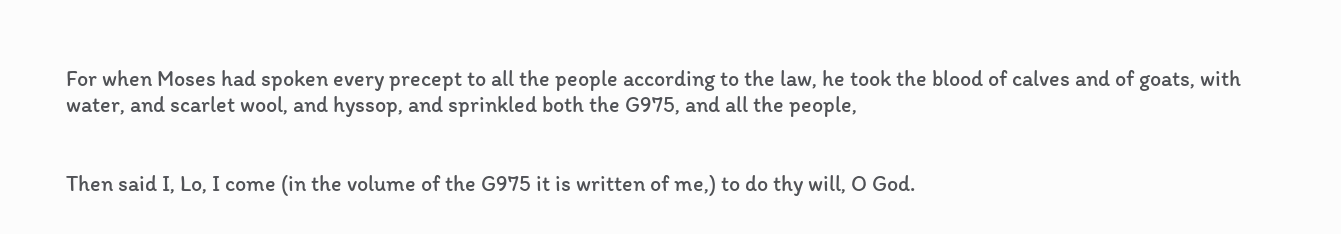For when Moses had spoken every precept to all the people according to the law, he took the blood of calves and of goats, with water, and scarlet wool, and hyssop, and sprinkled both the G975, and all the people,


Then said I, Lo, I come (in the volume of the G975 it is written of me,) to do thy will, O God.